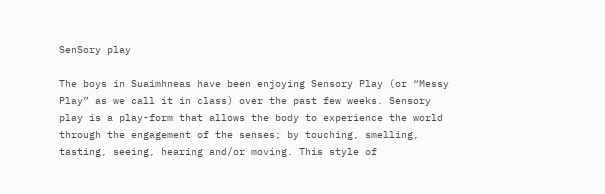SenSory play

The boys in Suaimhneas have been enjoying Sensory Play (or “Messy Play” as we call it in class) over the past few weeks. Sensory play is a play-form that allows the body to experience the world through the engagement of the senses; by touching, smelling, tasting, seeing, hearing and/or moving. This style of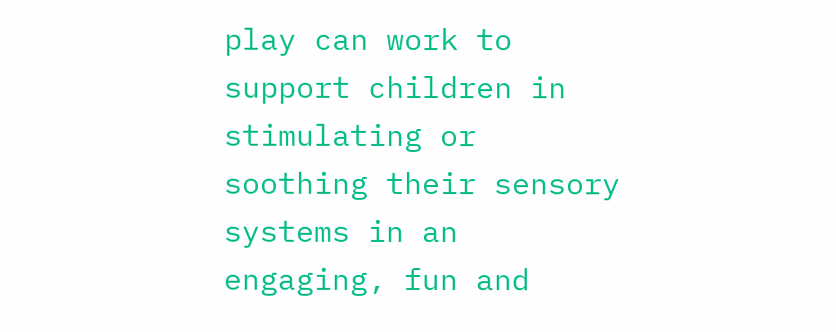play can work to support children in stimulating or soothing their sensory systems in an engaging, fun and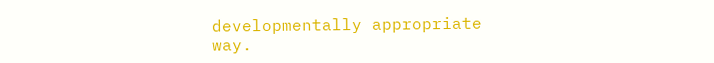developmentally appropriate way.